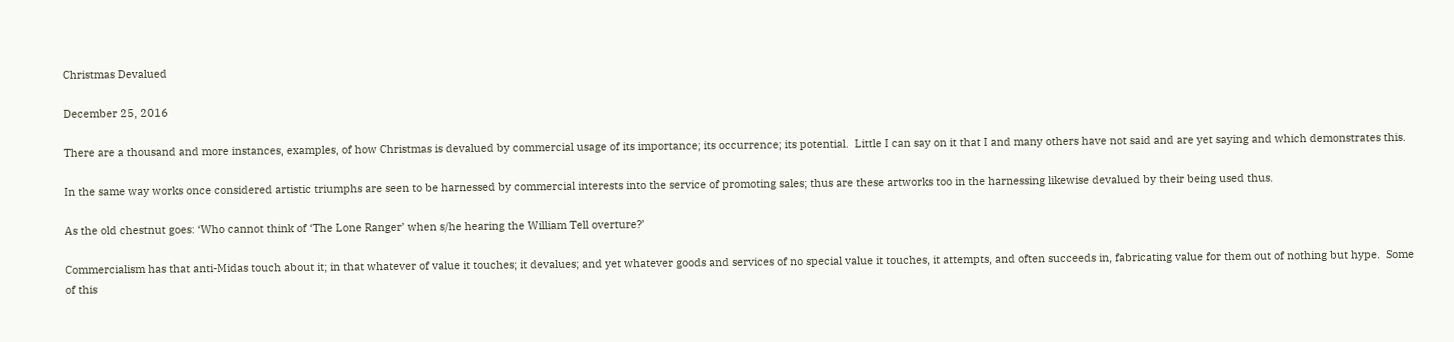Christmas Devalued

December 25, 2016

There are a thousand and more instances, examples, of how Christmas is devalued by commercial usage of its importance; its occurrence; its potential.  Little I can say on it that I and many others have not said and are yet saying and which demonstrates this.

In the same way works once considered artistic triumphs are seen to be harnessed by commercial interests into the service of promoting sales; thus are these artworks too in the harnessing likewise devalued by their being used thus.

As the old chestnut goes: ‘Who cannot think of ‘The Lone Ranger’ when s/he hearing the William Tell overture?’

Commercialism has that anti-Midas touch about it; in that whatever of value it touches; it devalues; and yet whatever goods and services of no special value it touches, it attempts, and often succeeds in, fabricating value for them out of nothing but hype.  Some of this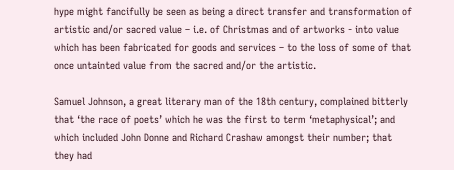hype might fancifully be seen as being a direct transfer and transformation of artistic and/or sacred value – i.e. of Christmas and of artworks - into value which has been fabricated for goods and services – to the loss of some of that once untainted value from the sacred and/or the artistic.

Samuel Johnson, a great literary man of the 18th century, complained bitterly that ‘the race of poets’ which he was the first to term ‘metaphysical’; and which included John Donne and Richard Crashaw amongst their number; that they had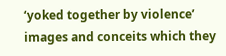‘yoked together by violence’ images and conceits which they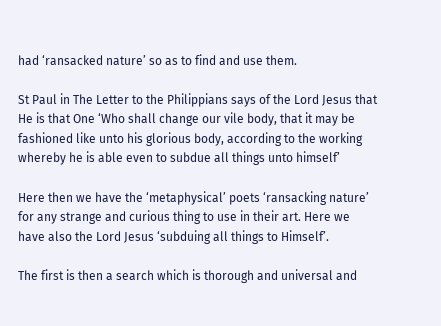had ‘ransacked nature’ so as to find and use them.

St Paul in The Letter to the Philippians says of the Lord Jesus that He is that One ‘Who shall change our vile body, that it may be fashioned like unto his glorious body, according to the working whereby he is able even to subdue all things unto himself’

Here then we have the ‘metaphysical’ poets ‘ransacking nature’ for any strange and curious thing to use in their art. Here we have also the Lord Jesus ‘subduing all things to Himself’.

The first is then a search which is thorough and universal and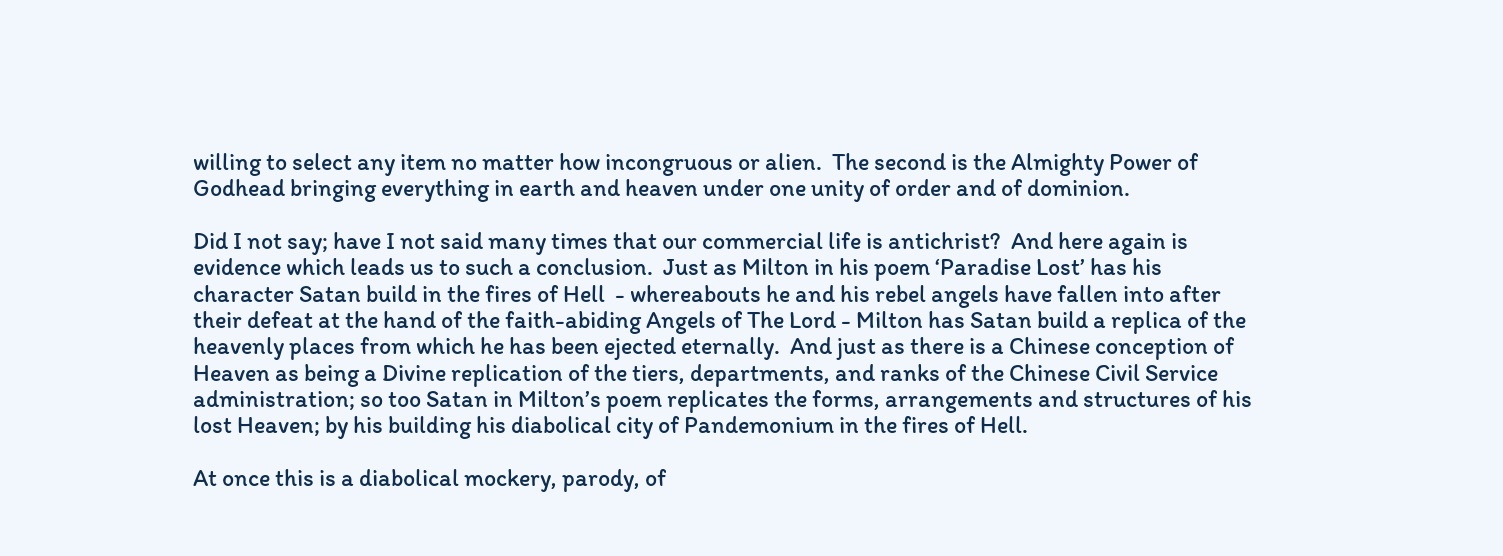willing to select any item no matter how incongruous or alien.  The second is the Almighty Power of Godhead bringing everything in earth and heaven under one unity of order and of dominion.

Did I not say; have I not said many times that our commercial life is antichrist?  And here again is evidence which leads us to such a conclusion.  Just as Milton in his poem ‘Paradise Lost’ has his character Satan build in the fires of Hell  - whereabouts he and his rebel angels have fallen into after their defeat at the hand of the faith-abiding Angels of The Lord - Milton has Satan build a replica of the heavenly places from which he has been ejected eternally.  And just as there is a Chinese conception of Heaven as being a Divine replication of the tiers, departments, and ranks of the Chinese Civil Service administration; so too Satan in Milton’s poem replicates the forms, arrangements and structures of his lost Heaven; by his building his diabolical city of Pandemonium in the fires of Hell.

At once this is a diabolical mockery, parody, of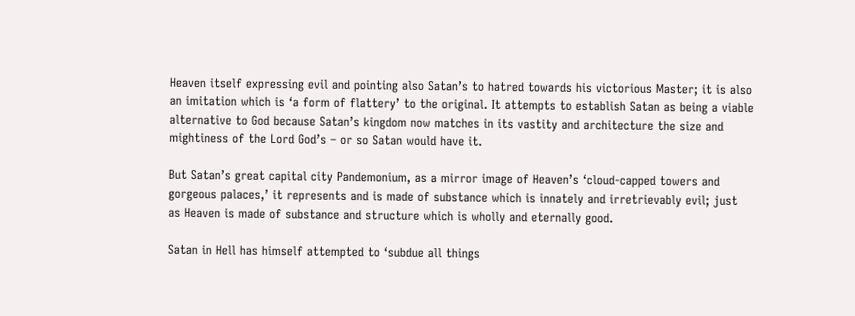Heaven itself expressing evil and pointing also Satan’s to hatred towards his victorious Master; it is also an imitation which is ‘a form of flattery’ to the original. It attempts to establish Satan as being a viable alternative to God because Satan’s kingdom now matches in its vastity and architecture the size and mightiness of the Lord God’s – or so Satan would have it.

But Satan’s great capital city Pandemonium, as a mirror image of Heaven’s ‘cloud-capped towers and gorgeous palaces,’ it represents and is made of substance which is innately and irretrievably evil; just as Heaven is made of substance and structure which is wholly and eternally good.

Satan in Hell has himself attempted to ‘subdue all things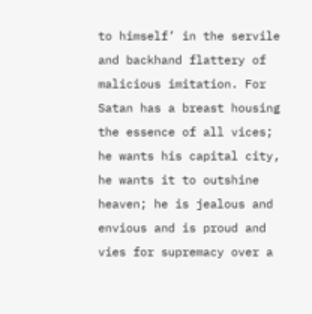to himself’ in the servile and backhand flattery of malicious imitation. For Satan has a breast housing the essence of all vices; he wants his capital city, he wants it to outshine heaven; he is jealous and envious and is proud and vies for supremacy over a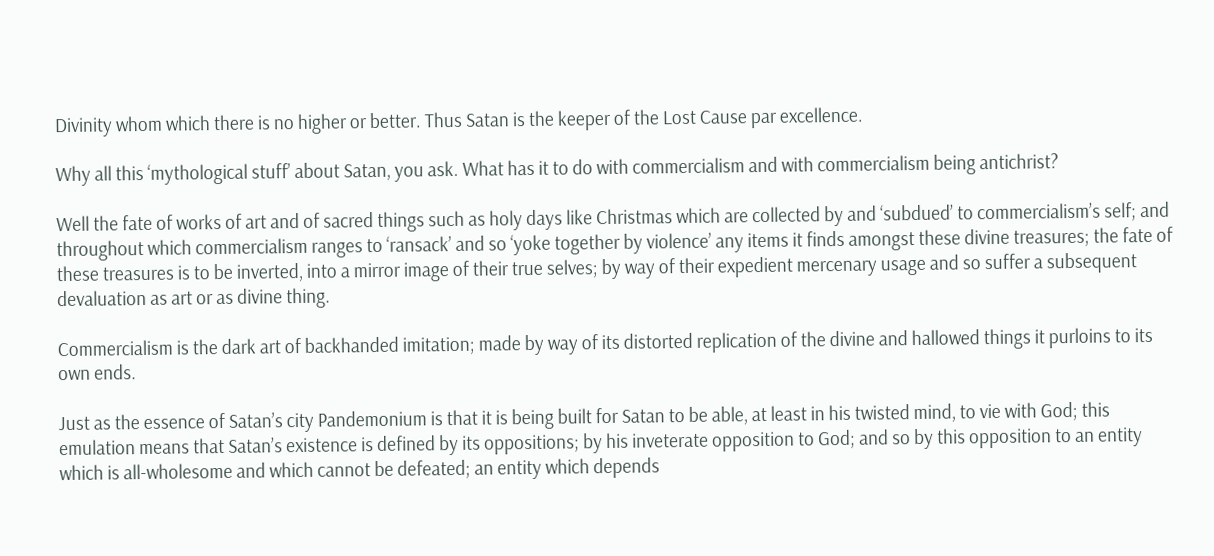Divinity whom which there is no higher or better. Thus Satan is the keeper of the Lost Cause par excellence.

Why all this ‘mythological stuff’ about Satan, you ask. What has it to do with commercialism and with commercialism being antichrist?

Well the fate of works of art and of sacred things such as holy days like Christmas which are collected by and ‘subdued’ to commercialism’s self; and throughout which commercialism ranges to ‘ransack’ and so ‘yoke together by violence’ any items it finds amongst these divine treasures; the fate of these treasures is to be inverted, into a mirror image of their true selves; by way of their expedient mercenary usage and so suffer a subsequent devaluation as art or as divine thing.

Commercialism is the dark art of backhanded imitation; made by way of its distorted replication of the divine and hallowed things it purloins to its own ends.

Just as the essence of Satan’s city Pandemonium is that it is being built for Satan to be able, at least in his twisted mind, to vie with God; this emulation means that Satan’s existence is defined by its oppositions; by his inveterate opposition to God; and so by this opposition to an entity which is all-wholesome and which cannot be defeated; an entity which depends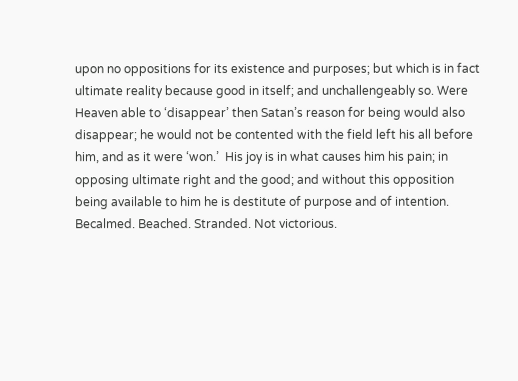upon no oppositions for its existence and purposes; but which is in fact ultimate reality because good in itself; and unchallengeably so. Were Heaven able to ‘disappear’ then Satan’s reason for being would also disappear; he would not be contented with the field left his all before him, and as it were ‘won.’  His joy is in what causes him his pain; in opposing ultimate right and the good; and without this opposition being available to him he is destitute of purpose and of intention. Becalmed. Beached. Stranded. Not victorious.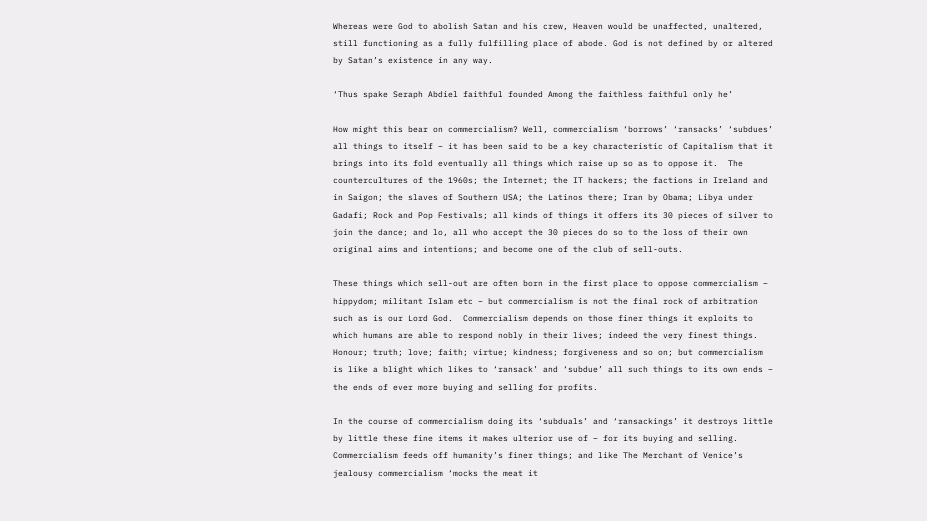Whereas were God to abolish Satan and his crew, Heaven would be unaffected, unaltered, still functioning as a fully fulfilling place of abode. God is not defined by or altered by Satan’s existence in any way.

‘Thus spake Seraph Abdiel faithful founded Among the faithless faithful only he’

How might this bear on commercialism? Well, commercialism ‘borrows’ ‘ransacks’ ‘subdues’ all things to itself – it has been said to be a key characteristic of Capitalism that it brings into its fold eventually all things which raise up so as to oppose it.  The countercultures of the 1960s; the Internet; the IT hackers; the factions in Ireland and in Saigon; the slaves of Southern USA; the Latinos there; Iran by Obama; Libya under Gadafi; Rock and Pop Festivals; all kinds of things it offers its 30 pieces of silver to join the dance; and lo, all who accept the 30 pieces do so to the loss of their own original aims and intentions; and become one of the club of sell-outs.

These things which sell-out are often born in the first place to oppose commercialism – hippydom; militant Islam etc – but commercialism is not the final rock of arbitration such as is our Lord God.  Commercialism depends on those finer things it exploits to which humans are able to respond nobly in their lives; indeed the very finest things.  Honour; truth; love; faith; virtue; kindness; forgiveness and so on; but commercialism is like a blight which likes to ‘ransack’ and ‘subdue’ all such things to its own ends – the ends of ever more buying and selling for profits.

In the course of commercialism doing its ‘subduals’ and ‘ransackings’ it destroys little by little these fine items it makes ulterior use of – for its buying and selling.  Commercialism feeds off humanity’s finer things; and like The Merchant of Venice’s jealousy commercialism ‘mocks the meat it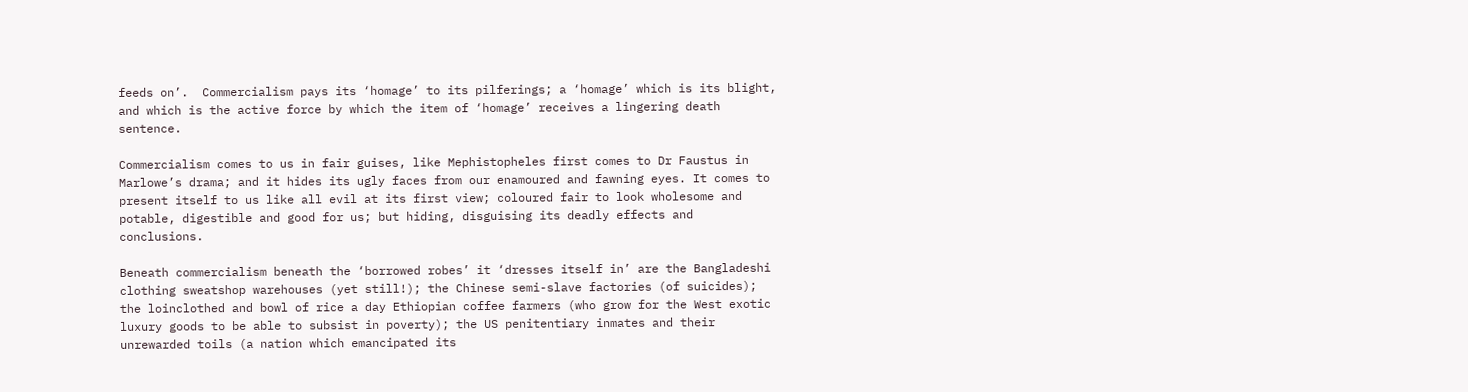feeds on’.  Commercialism pays its ‘homage’ to its pilferings; a ‘homage’ which is its blight, and which is the active force by which the item of ‘homage’ receives a lingering death sentence.

Commercialism comes to us in fair guises, like Mephistopheles first comes to Dr Faustus in Marlowe’s drama; and it hides its ugly faces from our enamoured and fawning eyes. It comes to present itself to us like all evil at its first view; coloured fair to look wholesome and potable, digestible and good for us; but hiding, disguising its deadly effects and conclusions.

Beneath commercialism beneath the ‘borrowed robes’ it ‘dresses itself in’ are the Bangladeshi clothing sweatshop warehouses (yet still!); the Chinese semi-slave factories (of suicides); the loinclothed and bowl of rice a day Ethiopian coffee farmers (who grow for the West exotic luxury goods to be able to subsist in poverty); the US penitentiary inmates and their unrewarded toils (a nation which emancipated its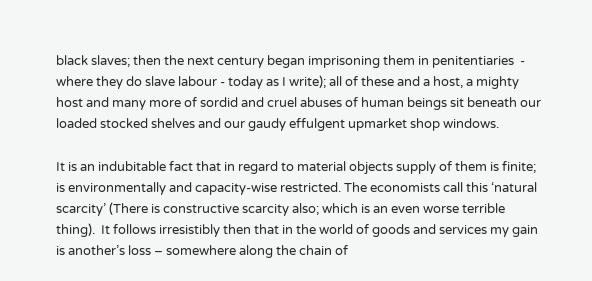black slaves; then the next century began imprisoning them in penitentiaries  - where they do slave labour - today as I write); all of these and a host, a mighty host and many more of sordid and cruel abuses of human beings sit beneath our loaded stocked shelves and our gaudy effulgent upmarket shop windows.

It is an indubitable fact that in regard to material objects supply of them is finite; is environmentally and capacity-wise restricted. The economists call this ‘natural scarcity’ (There is constructive scarcity also; which is an even worse terrible thing).  It follows irresistibly then that in the world of goods and services my gain is another’s loss – somewhere along the chain of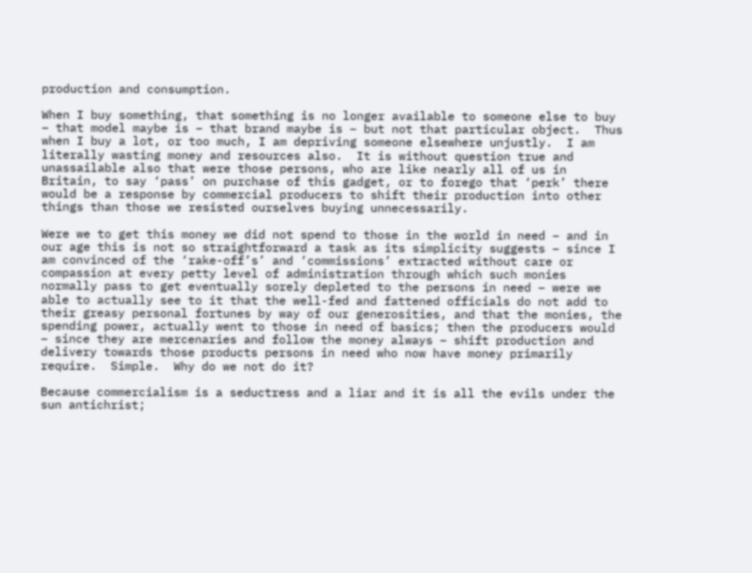production and consumption.

When I buy something, that something is no longer available to someone else to buy – that model maybe is – that brand maybe is – but not that particular object.  Thus when I buy a lot, or too much, I am depriving someone elsewhere unjustly.  I am literally wasting money and resources also.  It is without question true and unassailable also that were those persons, who are like nearly all of us in Britain, to say ‘pass’ on purchase of this gadget, or to forego that ‘perk’ there would be a response by commercial producers to shift their production into other things than those we resisted ourselves buying unnecessarily.

Were we to get this money we did not spend to those in the world in need – and in our age this is not so straightforward a task as its simplicity suggests – since I am convinced of the ‘rake-off’s’ and ‘commissions’ extracted without care or compassion at every petty level of administration through which such monies normally pass to get eventually sorely depleted to the persons in need – were we able to actually see to it that the well-fed and fattened officials do not add to their greasy personal fortunes by way of our generosities, and that the monies, the spending power, actually went to those in need of basics; then the producers would – since they are mercenaries and follow the money always – shift production and delivery towards those products persons in need who now have money primarily require.  Simple.  Why do we not do it?

Because commercialism is a seductress and a liar and it is all the evils under the sun antichrist;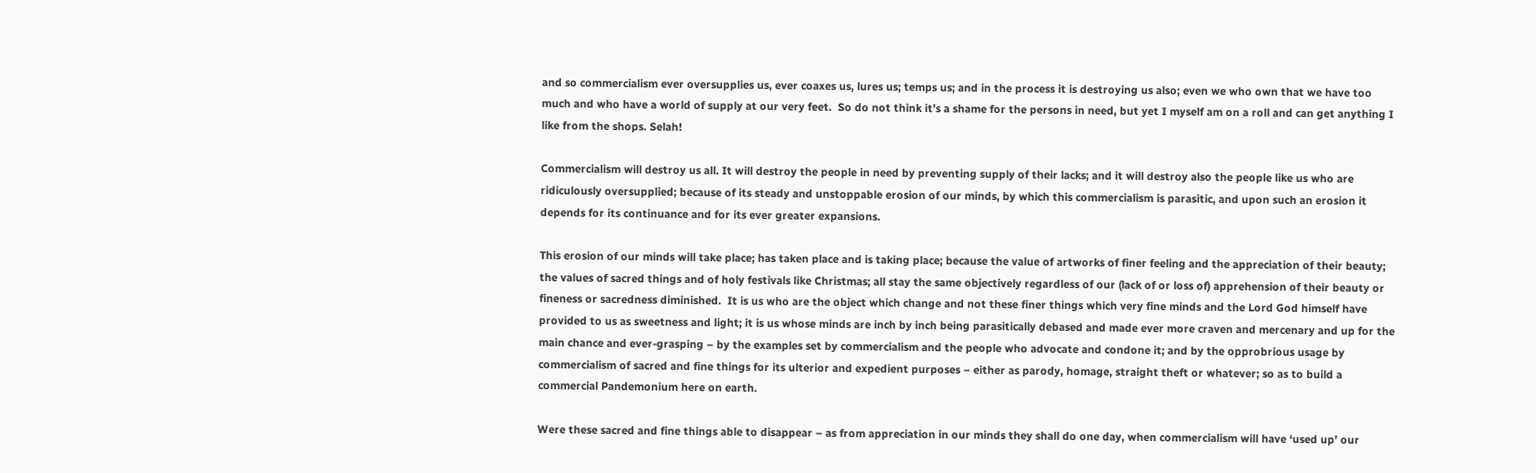and so commercialism ever oversupplies us, ever coaxes us, lures us; temps us; and in the process it is destroying us also; even we who own that we have too much and who have a world of supply at our very feet.  So do not think it’s a shame for the persons in need, but yet I myself am on a roll and can get anything I like from the shops. Selah!

Commercialism will destroy us all. It will destroy the people in need by preventing supply of their lacks; and it will destroy also the people like us who are ridiculously oversupplied; because of its steady and unstoppable erosion of our minds, by which this commercialism is parasitic, and upon such an erosion it depends for its continuance and for its ever greater expansions.

This erosion of our minds will take place; has taken place and is taking place; because the value of artworks of finer feeling and the appreciation of their beauty; the values of sacred things and of holy festivals like Christmas; all stay the same objectively regardless of our (lack of or loss of) apprehension of their beauty or fineness or sacredness diminished.  It is us who are the object which change and not these finer things which very fine minds and the Lord God himself have provided to us as sweetness and light; it is us whose minds are inch by inch being parasitically debased and made ever more craven and mercenary and up for the main chance and ever-grasping – by the examples set by commercialism and the people who advocate and condone it; and by the opprobrious usage by commercialism of sacred and fine things for its ulterior and expedient purposes – either as parody, homage, straight theft or whatever; so as to build a commercial Pandemonium here on earth.

Were these sacred and fine things able to disappear – as from appreciation in our minds they shall do one day, when commercialism will have ‘used up’ our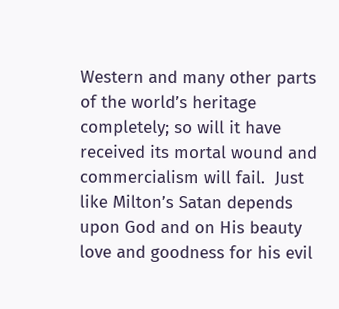Western and many other parts of the world’s heritage completely; so will it have received its mortal wound and commercialism will fail.  Just like Milton’s Satan depends upon God and on His beauty love and goodness for his evil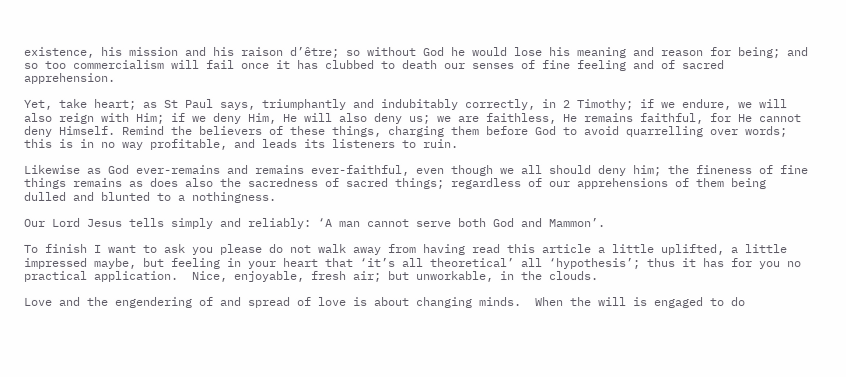existence, his mission and his raison d’être; so without God he would lose his meaning and reason for being; and so too commercialism will fail once it has clubbed to death our senses of fine feeling and of sacred apprehension.

Yet, take heart; as St Paul says, triumphantly and indubitably correctly, in 2 Timothy; if we endure, we will also reign with Him; if we deny Him, He will also deny us; we are faithless, He remains faithful, for He cannot deny Himself. Remind the believers of these things, charging them before God to avoid quarrelling over words; this is in no way profitable, and leads its listeners to ruin.

Likewise as God ever-remains and remains ever-faithful, even though we all should deny him; the fineness of fine things remains as does also the sacredness of sacred things; regardless of our apprehensions of them being dulled and blunted to a nothingness.

Our Lord Jesus tells simply and reliably: ‘A man cannot serve both God and Mammon’.

To finish I want to ask you please do not walk away from having read this article a little uplifted, a little impressed maybe, but feeling in your heart that ‘it’s all theoretical’ all ‘hypothesis’; thus it has for you no practical application.  Nice, enjoyable, fresh air; but unworkable, in the clouds.

Love and the engendering of and spread of love is about changing minds.  When the will is engaged to do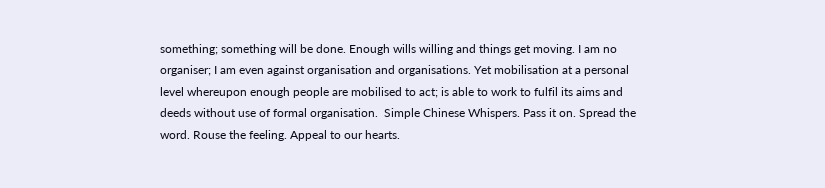something; something will be done. Enough wills willing and things get moving. I am no organiser; I am even against organisation and organisations. Yet mobilisation at a personal level whereupon enough people are mobilised to act; is able to work to fulfil its aims and deeds without use of formal organisation.  Simple Chinese Whispers. Pass it on. Spread the word. Rouse the feeling. Appeal to our hearts.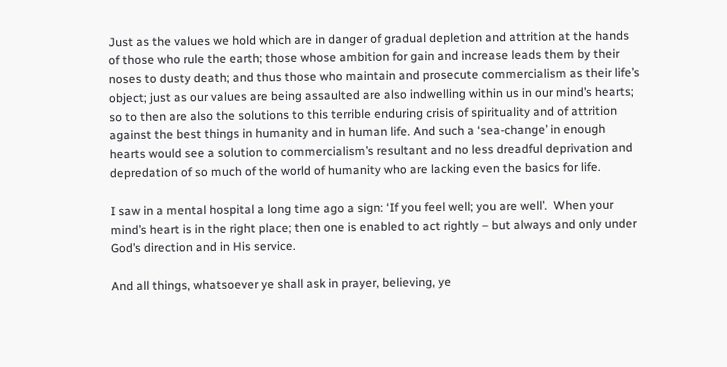Just as the values we hold which are in danger of gradual depletion and attrition at the hands of those who rule the earth; those whose ambition for gain and increase leads them by their noses to dusty death; and thus those who maintain and prosecute commercialism as their life’s object; just as our values are being assaulted are also indwelling within us in our mind’s hearts; so to then are also the solutions to this terrible enduring crisis of spirituality and of attrition against the best things in humanity and in human life. And such a ‘sea-change’ in enough hearts would see a solution to commercialism’s resultant and no less dreadful deprivation and depredation of so much of the world of humanity who are lacking even the basics for life.

I saw in a mental hospital a long time ago a sign: ‘If you feel well; you are well’.  When your mind’s heart is in the right place; then one is enabled to act rightly – but always and only under God’s direction and in His service.

And all things, whatsoever ye shall ask in prayer, believing, ye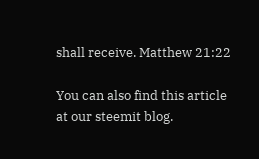shall receive. Matthew 21:22

You can also find this article at our steemit blog.